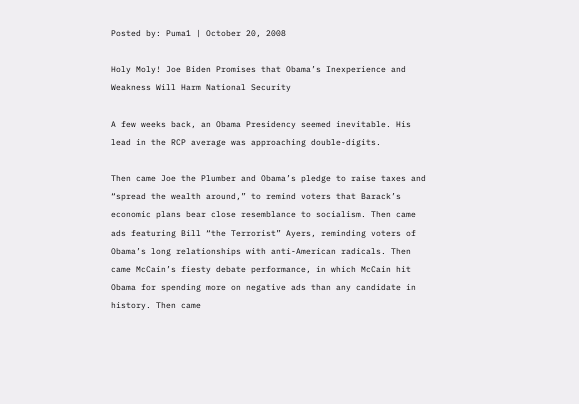Posted by: Puma1 | October 20, 2008

Holy Moly! Joe Biden Promises that Obama’s Inexperience and Weakness Will Harm National Security

A few weeks back, an Obama Presidency seemed inevitable. His lead in the RCP average was approaching double-digits.

Then came Joe the Plumber and Obama’s pledge to raise taxes and “spread the wealth around,” to remind voters that Barack’s economic plans bear close resemblance to socialism. Then came ads featuring Bill “the Terrorist” Ayers, reminding voters of Obama’s long relationships with anti-American radicals. Then came McCain’s fiesty debate performance, in which McCain hit Obama for spending more on negative ads than any candidate in history. Then came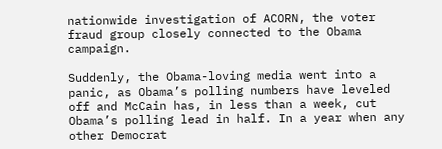nationwide investigation of ACORN, the voter fraud group closely connected to the Obama campaign.

Suddenly, the Obama-loving media went into a panic, as Obama’s polling numbers have leveled off and McCain has, in less than a week, cut Obama’s polling lead in half. In a year when any other Democrat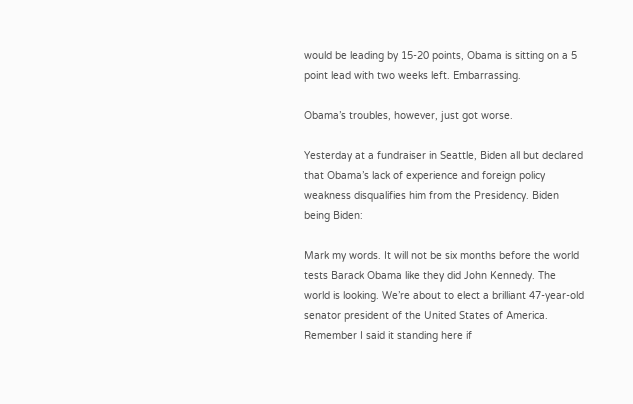would be leading by 15-20 points, Obama is sitting on a 5 point lead with two weeks left. Embarrassing.

Obama’s troubles, however, just got worse.

Yesterday at a fundraiser in Seattle, Biden all but declared that Obama’s lack of experience and foreign policy weakness disqualifies him from the Presidency. Biden being Biden:

Mark my words. It will not be six months before the world tests Barack Obama like they did John Kennedy. The world is looking. We’re about to elect a brilliant 47-year-old senator president of the United States of America. Remember I said it standing here if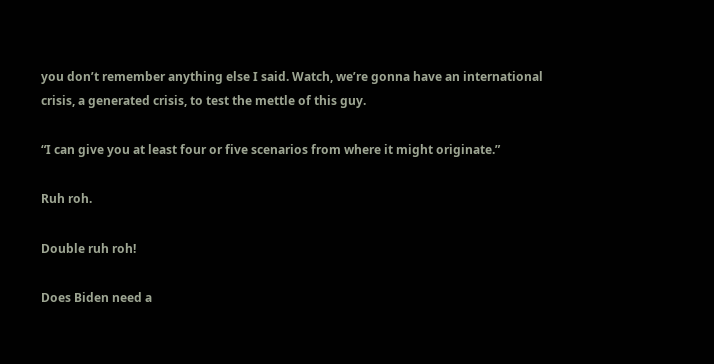you don’t remember anything else I said. Watch, we’re gonna have an international crisis, a generated crisis, to test the mettle of this guy.

“I can give you at least four or five scenarios from where it might originate.”

Ruh roh.

Double ruh roh!

Does Biden need a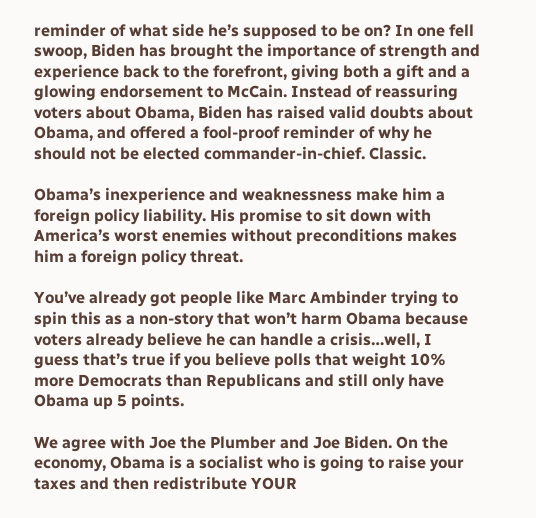reminder of what side he’s supposed to be on? In one fell swoop, Biden has brought the importance of strength and experience back to the forefront, giving both a gift and a glowing endorsement to McCain. Instead of reassuring voters about Obama, Biden has raised valid doubts about Obama, and offered a fool-proof reminder of why he should not be elected commander-in-chief. Classic.

Obama’s inexperience and weaknessness make him a foreign policy liability. His promise to sit down with America’s worst enemies without preconditions makes him a foreign policy threat.

You’ve already got people like Marc Ambinder trying to spin this as a non-story that won’t harm Obama because voters already believe he can handle a crisis…well, I guess that’s true if you believe polls that weight 10% more Democrats than Republicans and still only have Obama up 5 points.

We agree with Joe the Plumber and Joe Biden. On the economy, Obama is a socialist who is going to raise your taxes and then redistribute YOUR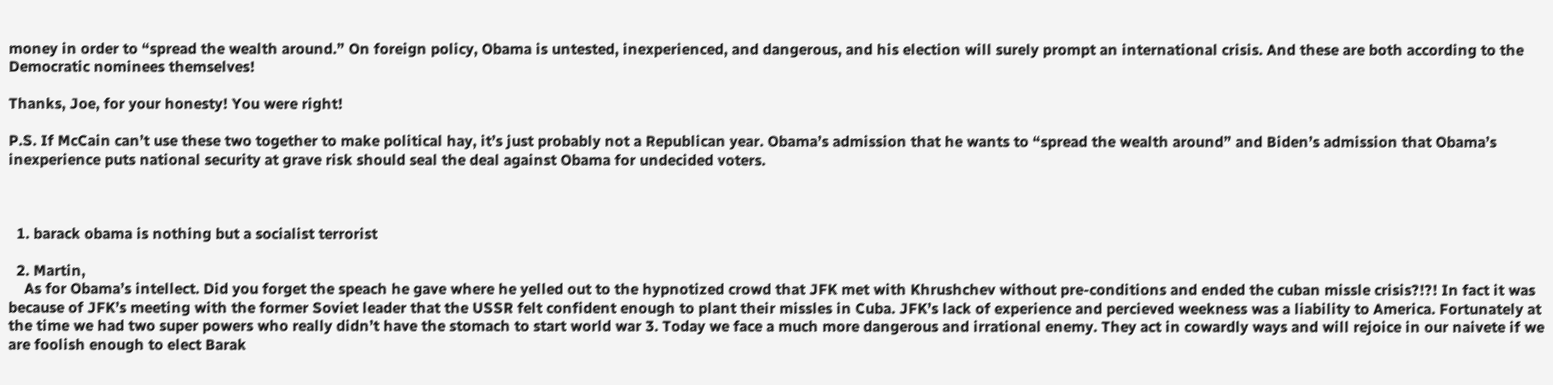money in order to “spread the wealth around.” On foreign policy, Obama is untested, inexperienced, and dangerous, and his election will surely prompt an international crisis. And these are both according to the Democratic nominees themselves!

Thanks, Joe, for your honesty! You were right!

P.S. If McCain can’t use these two together to make political hay, it’s just probably not a Republican year. Obama’s admission that he wants to “spread the wealth around” and Biden’s admission that Obama’s inexperience puts national security at grave risk should seal the deal against Obama for undecided voters.



  1. barack obama is nothing but a socialist terrorist

  2. Martin,
    As for Obama’s intellect. Did you forget the speach he gave where he yelled out to the hypnotized crowd that JFK met with Khrushchev without pre-conditions and ended the cuban missle crisis?!?! In fact it was because of JFK’s meeting with the former Soviet leader that the USSR felt confident enough to plant their missles in Cuba. JFK’s lack of experience and percieved weekness was a liability to America. Fortunately at the time we had two super powers who really didn’t have the stomach to start world war 3. Today we face a much more dangerous and irrational enemy. They act in cowardly ways and will rejoice in our naivete if we are foolish enough to elect Barak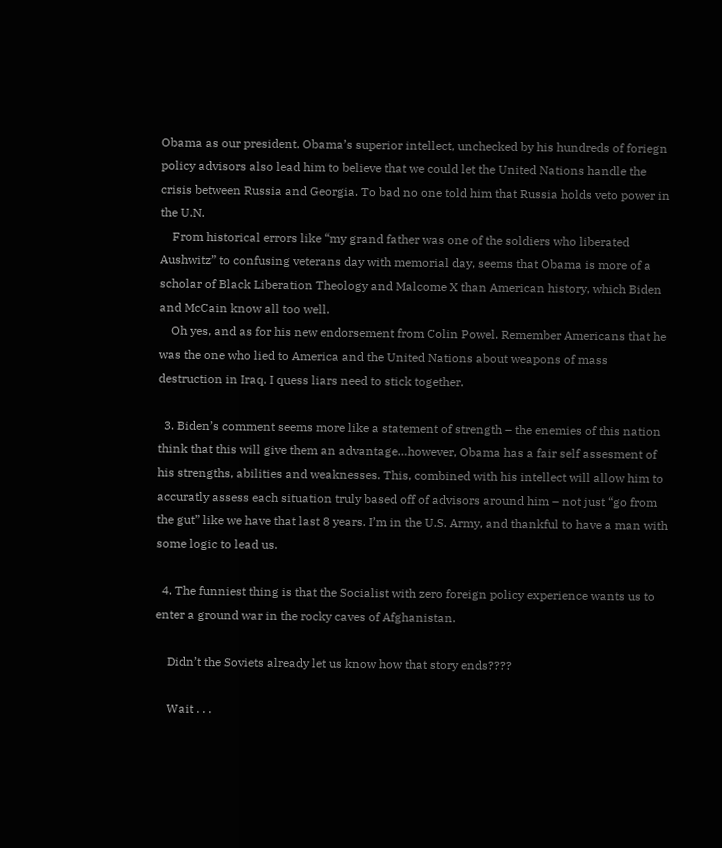Obama as our president. Obama’s superior intellect, unchecked by his hundreds of foriegn policy advisors also lead him to believe that we could let the United Nations handle the crisis between Russia and Georgia. To bad no one told him that Russia holds veto power in the U.N.
    From historical errors like “my grand father was one of the soldiers who liberated Aushwitz” to confusing veterans day with memorial day, seems that Obama is more of a scholar of Black Liberation Theology and Malcome X than American history, which Biden and McCain know all too well.
    Oh yes, and as for his new endorsement from Colin Powel. Remember Americans that he was the one who lied to America and the United Nations about weapons of mass destruction in Iraq. I quess liars need to stick together.

  3. Biden’s comment seems more like a statement of strength – the enemies of this nation think that this will give them an advantage…however, Obama has a fair self assesment of his strengths, abilities and weaknesses. This, combined with his intellect will allow him to accuratly assess each situation truly based off of advisors around him – not just “go from the gut” like we have that last 8 years. I’m in the U.S. Army, and thankful to have a man with some logic to lead us.

  4. The funniest thing is that the Socialist with zero foreign policy experience wants us to enter a ground war in the rocky caves of Afghanistan.

    Didn’t the Soviets already let us know how that story ends????

    Wait . . .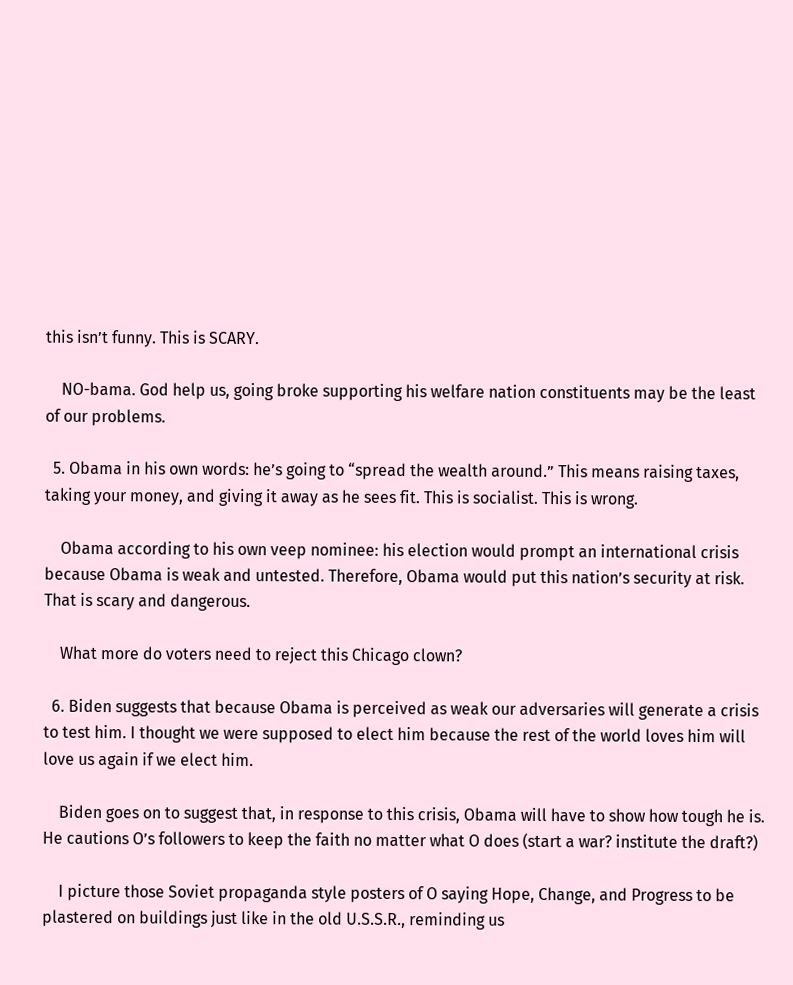this isn’t funny. This is SCARY.

    NO-bama. God help us, going broke supporting his welfare nation constituents may be the least of our problems.

  5. Obama in his own words: he’s going to “spread the wealth around.” This means raising taxes, taking your money, and giving it away as he sees fit. This is socialist. This is wrong.

    Obama according to his own veep nominee: his election would prompt an international crisis because Obama is weak and untested. Therefore, Obama would put this nation’s security at risk. That is scary and dangerous.

    What more do voters need to reject this Chicago clown?

  6. Biden suggests that because Obama is perceived as weak our adversaries will generate a crisis to test him. I thought we were supposed to elect him because the rest of the world loves him will love us again if we elect him.

    Biden goes on to suggest that, in response to this crisis, Obama will have to show how tough he is. He cautions O’s followers to keep the faith no matter what O does (start a war? institute the draft?)

    I picture those Soviet propaganda style posters of O saying Hope, Change, and Progress to be plastered on buildings just like in the old U.S.S.R., reminding us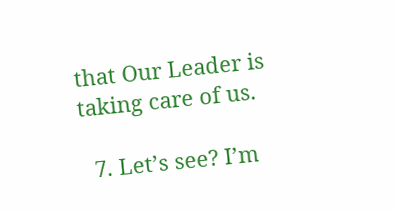that Our Leader is taking care of us.

  7. Let’s see? I’m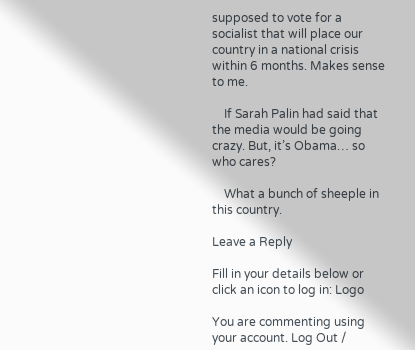supposed to vote for a socialist that will place our country in a national crisis within 6 months. Makes sense to me.

    If Sarah Palin had said that the media would be going crazy. But, it’s Obama… so who cares?

    What a bunch of sheeple in this country.

Leave a Reply

Fill in your details below or click an icon to log in: Logo

You are commenting using your account. Log Out /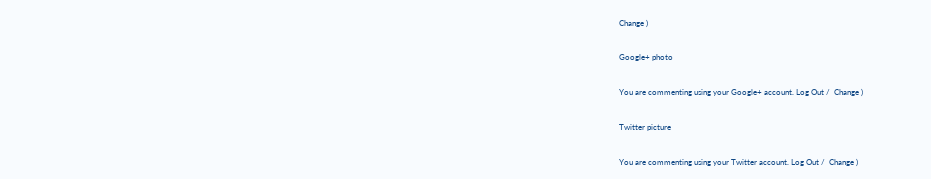Change )

Google+ photo

You are commenting using your Google+ account. Log Out /  Change )

Twitter picture

You are commenting using your Twitter account. Log Out /  Change )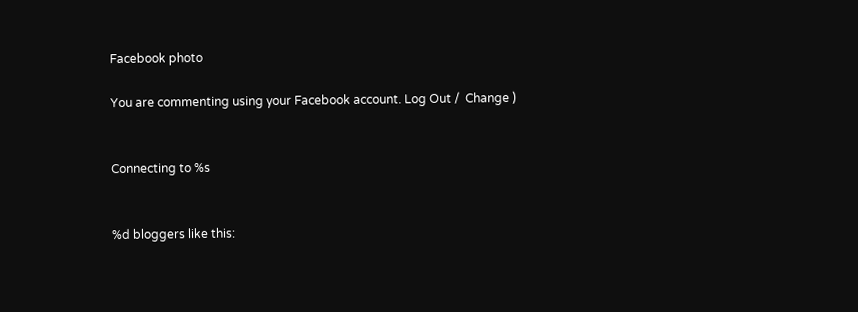Facebook photo

You are commenting using your Facebook account. Log Out /  Change )


Connecting to %s


%d bloggers like this: